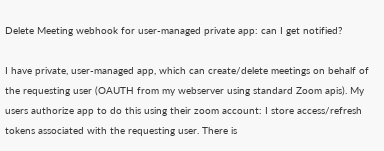Delete Meeting webhook for user-managed private app: can I get notified?

I have private, user-managed app, which can create/delete meetings on behalf of the requesting user (OAUTH from my webserver using standard Zoom apis). My users authorize app to do this using their zoom account: I store access/refresh tokens associated with the requesting user. There is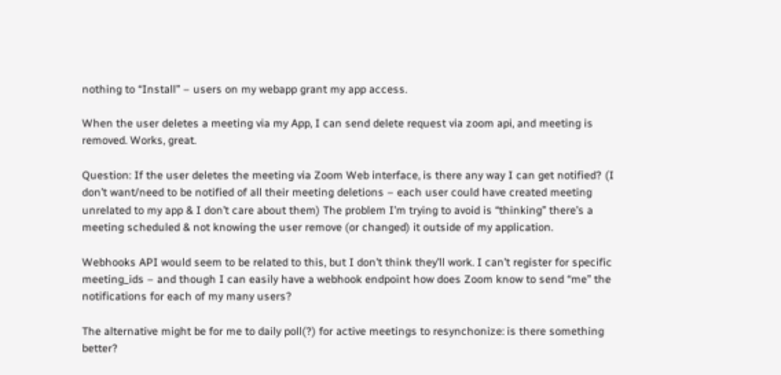nothing to “Install” – users on my webapp grant my app access.

When the user deletes a meeting via my App, I can send delete request via zoom api, and meeting is removed. Works, great.

Question: If the user deletes the meeting via Zoom Web interface, is there any way I can get notified? (I don’t want/need to be notified of all their meeting deletions – each user could have created meeting unrelated to my app & I don’t care about them) The problem I’m trying to avoid is “thinking” there’s a meeting scheduled & not knowing the user remove (or changed) it outside of my application.

Webhooks API would seem to be related to this, but I don’t think they’ll work. I can’t register for specific meeting_ids – and though I can easily have a webhook endpoint how does Zoom know to send “me” the notifications for each of my many users?

The alternative might be for me to daily poll(?) for active meetings to resynchonize: is there something better?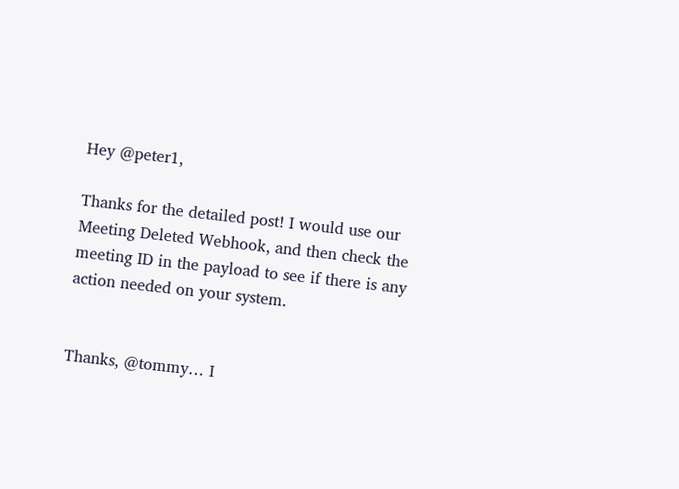Hey @peter1,

Thanks for the detailed post! I would use our Meeting Deleted Webhook, and then check the meeting ID in the payload to see if there is any action needed on your system.


Thanks, @tommy… I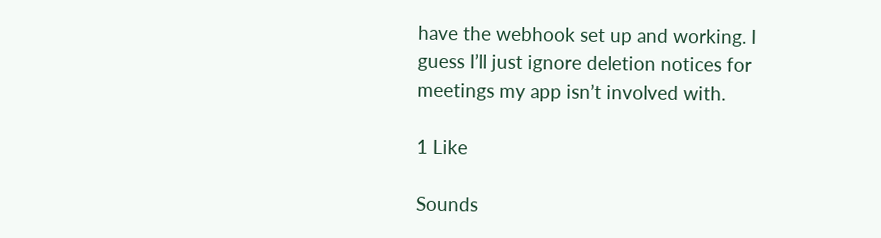have the webhook set up and working. I guess I’ll just ignore deletion notices for meetings my app isn’t involved with.

1 Like

Sounds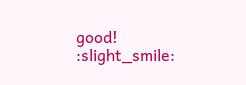good! :slight_smile: